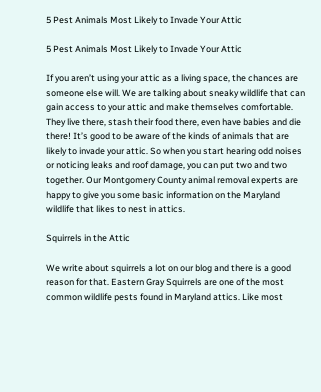5 Pest Animals Most Likely to Invade Your Attic

5 Pest Animals Most Likely to Invade Your Attic

If you aren’t using your attic as a living space, the chances are someone else will. We are talking about sneaky wildlife that can gain access to your attic and make themselves comfortable. They live there, stash their food there, even have babies and die there! It’s good to be aware of the kinds of animals that are likely to invade your attic. So when you start hearing odd noises or noticing leaks and roof damage, you can put two and two together. Our Montgomery County animal removal experts are happy to give you some basic information on the Maryland wildlife that likes to nest in attics.

Squirrels in the Attic

We write about squirrels a lot on our blog and there is a good reason for that. Eastern Gray Squirrels are one of the most common wildlife pests found in Maryland attics. Like most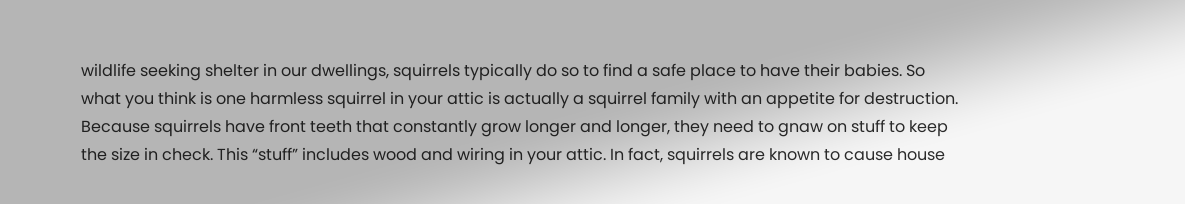wildlife seeking shelter in our dwellings, squirrels typically do so to find a safe place to have their babies. So what you think is one harmless squirrel in your attic is actually a squirrel family with an appetite for destruction. Because squirrels have front teeth that constantly grow longer and longer, they need to gnaw on stuff to keep the size in check. This “stuff” includes wood and wiring in your attic. In fact, squirrels are known to cause house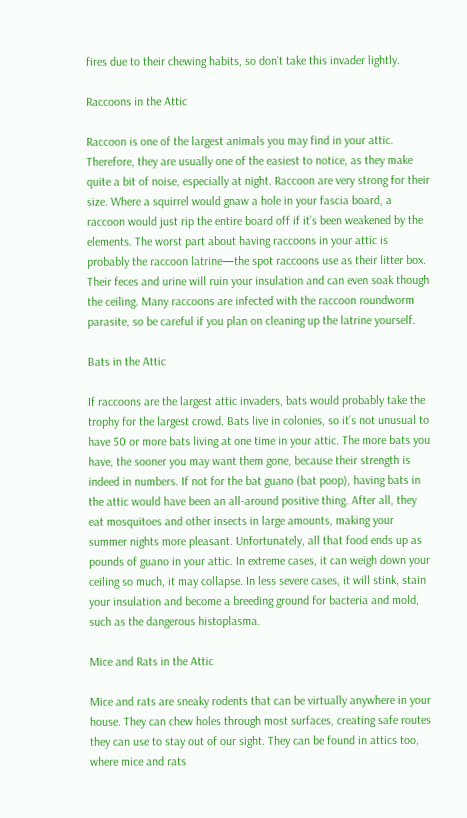fires due to their chewing habits, so don’t take this invader lightly.

Raccoons in the Attic

Raccoon is one of the largest animals you may find in your attic. Therefore, they are usually one of the easiest to notice, as they make quite a bit of noise, especially at night. Raccoon are very strong for their size. Where a squirrel would gnaw a hole in your fascia board, a raccoon would just rip the entire board off if it’s been weakened by the elements. The worst part about having raccoons in your attic is probably the raccoon latrine—the spot raccoons use as their litter box. Their feces and urine will ruin your insulation and can even soak though the ceiling. Many raccoons are infected with the raccoon roundworm parasite, so be careful if you plan on cleaning up the latrine yourself.

Bats in the Attic

If raccoons are the largest attic invaders, bats would probably take the trophy for the largest crowd. Bats live in colonies, so it’s not unusual to have 50 or more bats living at one time in your attic. The more bats you have, the sooner you may want them gone, because their strength is indeed in numbers. If not for the bat guano (bat poop), having bats in the attic would have been an all-around positive thing. After all, they eat mosquitoes and other insects in large amounts, making your summer nights more pleasant. Unfortunately, all that food ends up as pounds of guano in your attic. In extreme cases, it can weigh down your ceiling so much, it may collapse. In less severe cases, it will stink, stain your insulation and become a breeding ground for bacteria and mold, such as the dangerous histoplasma.

Mice and Rats in the Attic

Mice and rats are sneaky rodents that can be virtually anywhere in your house. They can chew holes through most surfaces, creating safe routes they can use to stay out of our sight. They can be found in attics too, where mice and rats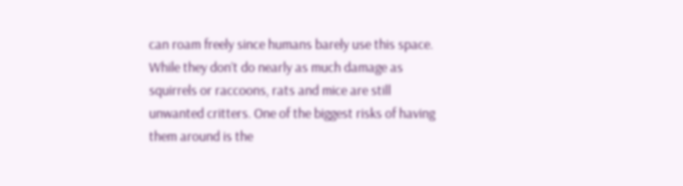can roam freely since humans barely use this space. While they don’t do nearly as much damage as squirrels or raccoons, rats and mice are still unwanted critters. One of the biggest risks of having them around is the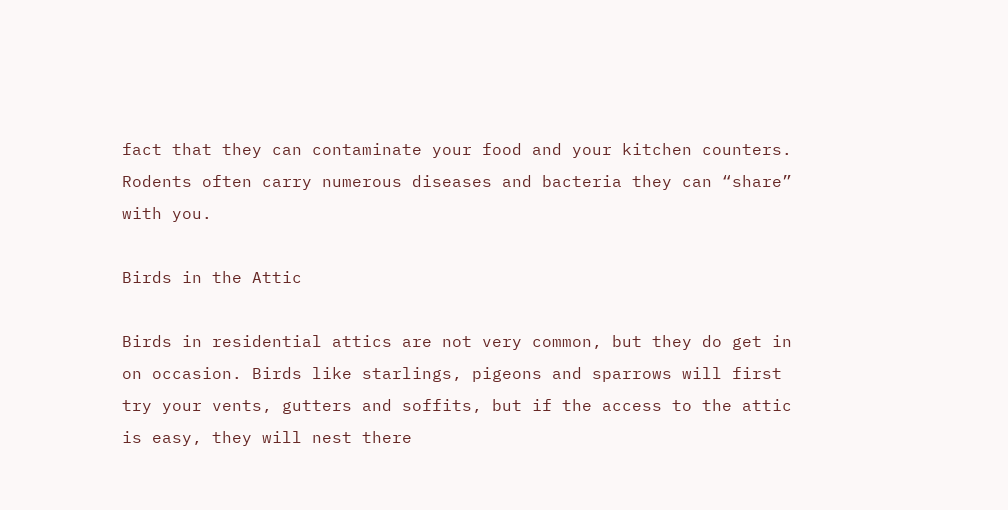fact that they can contaminate your food and your kitchen counters. Rodents often carry numerous diseases and bacteria they can “share” with you.

Birds in the Attic

Birds in residential attics are not very common, but they do get in on occasion. Birds like starlings, pigeons and sparrows will first try your vents, gutters and soffits, but if the access to the attic is easy, they will nest there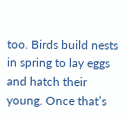too. Birds build nests in spring to lay eggs and hatch their young. Once that’s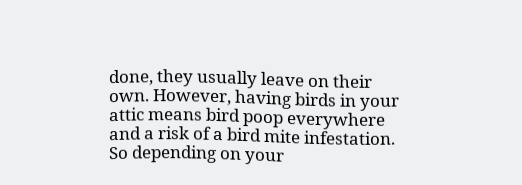done, they usually leave on their own. However, having birds in your attic means bird poop everywhere and a risk of a bird mite infestation. So depending on your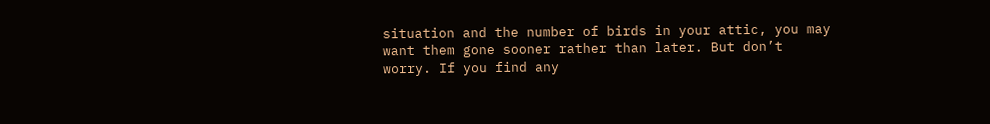situation and the number of birds in your attic, you may want them gone sooner rather than later. But don’t worry. If you find any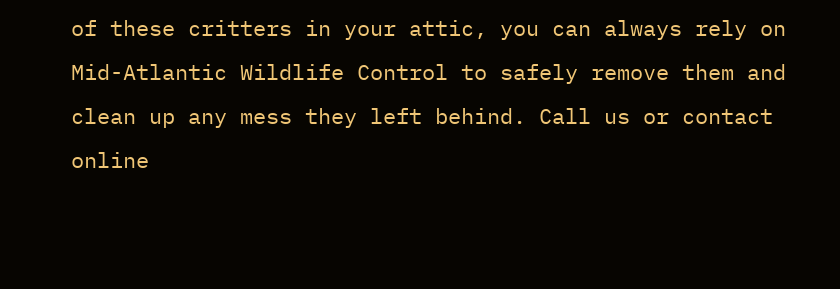of these critters in your attic, you can always rely on Mid-Atlantic Wildlife Control to safely remove them and clean up any mess they left behind. Call us or contact online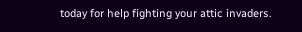today for help fighting your attic invaders.